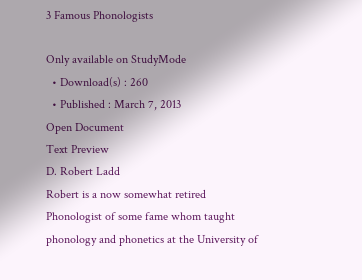3 Famous Phonologists

Only available on StudyMode
  • Download(s) : 260
  • Published : March 7, 2013
Open Document
Text Preview
D. Robert Ladd
Robert is a now somewhat retired Phonologist of some fame whom taught phonology and phonetics at the University of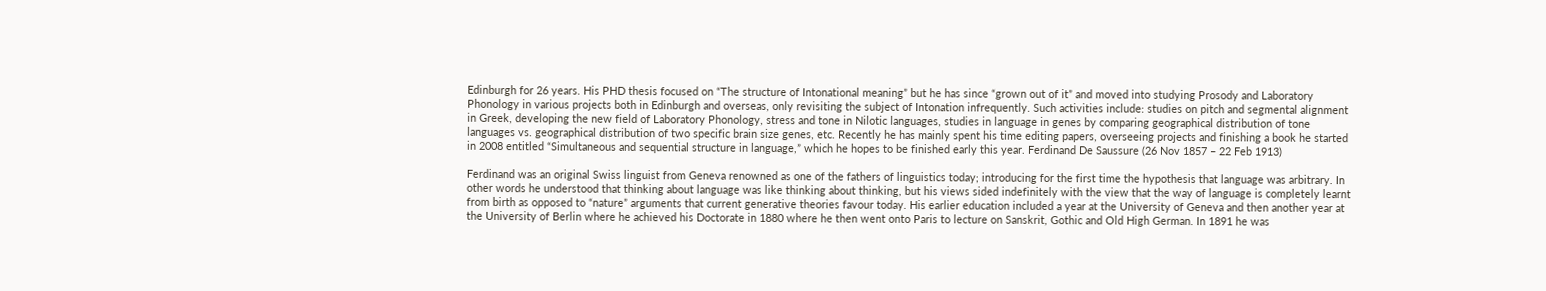Edinburgh for 26 years. His PHD thesis focused on “The structure of Intonational meaning” but he has since “grown out of it” and moved into studying Prosody and Laboratory Phonology in various projects both in Edinburgh and overseas, only revisiting the subject of Intonation infrequently. Such activities include: studies on pitch and segmental alignment in Greek, developing the new field of Laboratory Phonology, stress and tone in Nilotic languages, studies in language in genes by comparing geographical distribution of tone languages vs. geographical distribution of two specific brain size genes, etc. Recently he has mainly spent his time editing papers, overseeing projects and finishing a book he started in 2008 entitled “Simultaneous and sequential structure in language,” which he hopes to be finished early this year. Ferdinand De Saussure (26 Nov 1857 – 22 Feb 1913)

Ferdinand was an original Swiss linguist from Geneva renowned as one of the fathers of linguistics today; introducing for the first time the hypothesis that language was arbitrary. In other words he understood that thinking about language was like thinking about thinking, but his views sided indefinitely with the view that the way of language is completely learnt from birth as opposed to “nature” arguments that current generative theories favour today. His earlier education included a year at the University of Geneva and then another year at the University of Berlin where he achieved his Doctorate in 1880 where he then went onto Paris to lecture on Sanskrit, Gothic and Old High German. In 1891 he was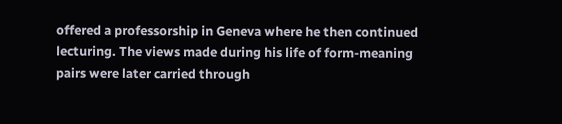offered a professorship in Geneva where he then continued lecturing. The views made during his life of form-meaning pairs were later carried through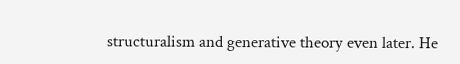structuralism and generative theory even later. He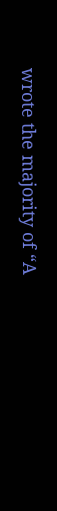wrote the majority of “A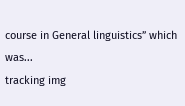course in General linguistics” which was...
tracking img